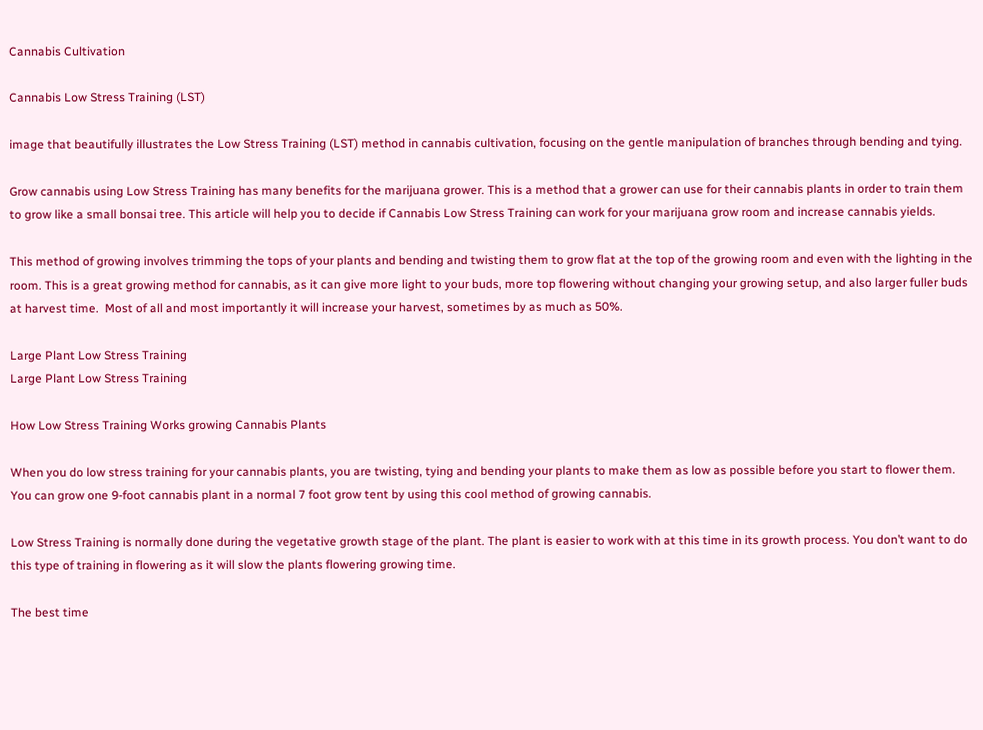Cannabis Cultivation

Cannabis Low Stress Training (LST)

image that beautifully illustrates the Low Stress Training (LST) method in cannabis cultivation, focusing on the gentle manipulation of branches through bending and tying.

Grow cannabis using Low Stress Training has many benefits for the marijuana grower. This is a method that a grower can use for their cannabis plants in order to train them to grow like a small bonsai tree. This article will help you to decide if Cannabis Low Stress Training can work for your marijuana grow room and increase cannabis yields.

This method of growing involves trimming the tops of your plants and bending and twisting them to grow flat at the top of the growing room and even with the lighting in the room. This is a great growing method for cannabis, as it can give more light to your buds, more top flowering without changing your growing setup, and also larger fuller buds at harvest time.  Most of all and most importantly it will increase your harvest, sometimes by as much as 50%.

Large Plant Low Stress Training
Large Plant Low Stress Training

How Low Stress Training Works growing Cannabis Plants

When you do low stress training for your cannabis plants, you are twisting, tying and bending your plants to make them as low as possible before you start to flower them. You can grow one 9-foot cannabis plant in a normal 7 foot grow tent by using this cool method of growing cannabis.

Low Stress Training is normally done during the vegetative growth stage of the plant. The plant is easier to work with at this time in its growth process. You don’t want to do this type of training in flowering as it will slow the plants flowering growing time.

The best time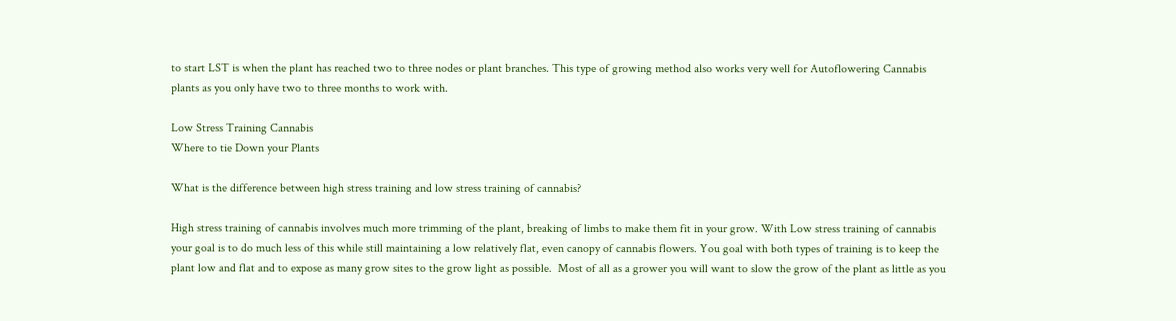to start LST is when the plant has reached two to three nodes or plant branches. This type of growing method also works very well for Autoflowering Cannabis plants as you only have two to three months to work with.

Low Stress Training Cannabis
Where to tie Down your Plants

What is the difference between high stress training and low stress training of cannabis?

High stress training of cannabis involves much more trimming of the plant, breaking of limbs to make them fit in your grow. With Low stress training of cannabis your goal is to do much less of this while still maintaining a low relatively flat, even canopy of cannabis flowers. You goal with both types of training is to keep the plant low and flat and to expose as many grow sites to the grow light as possible.  Most of all as a grower you will want to slow the grow of the plant as little as you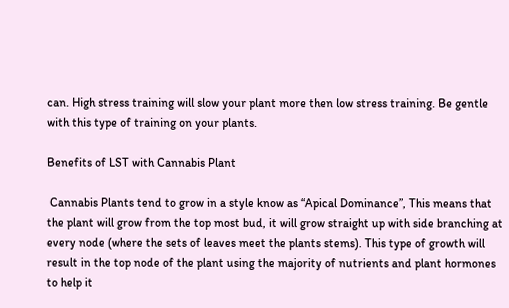can. High stress training will slow your plant more then low stress training. Be gentle with this type of training on your plants.

Benefits of LST with Cannabis Plant

 Cannabis Plants tend to grow in a style know as “Apical Dominance”, This means that the plant will grow from the top most bud, it will grow straight up with side branching at every node (where the sets of leaves meet the plants stems). This type of growth will result in the top node of the plant using the majority of nutrients and plant hormones to help it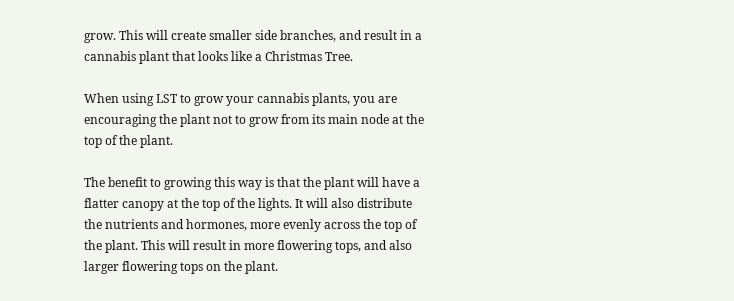grow. This will create smaller side branches, and result in a cannabis plant that looks like a Christmas Tree.

When using LST to grow your cannabis plants, you are encouraging the plant not to grow from its main node at the top of the plant.

The benefit to growing this way is that the plant will have a flatter canopy at the top of the lights. It will also distribute the nutrients and hormones, more evenly across the top of the plant. This will result in more flowering tops, and also larger flowering tops on the plant.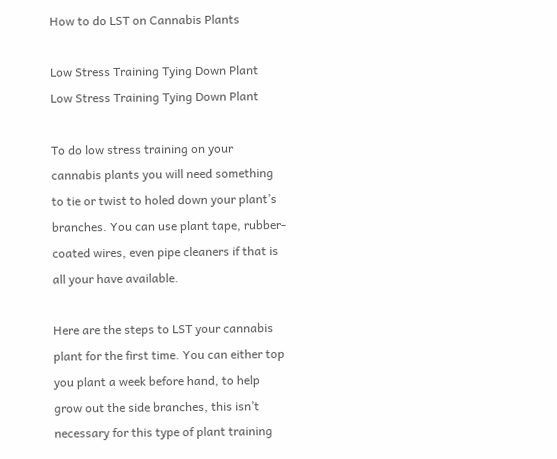How to do LST on Cannabis Plants

Low Stress Training Tying Down Plant
Low Stress Training Tying Down Plant

To do low stress training on your cannabis plants you will need something to tie or twist to holed down your plant’s branches. You can use plant tape, rubber-coated wires, even pipe cleaners if that is all your have available.

Here are the steps to LST your cannabis plant for the first time. You can either top you plant a week before hand, to help grow out the side branches, this isn’t necessary for this type of plant training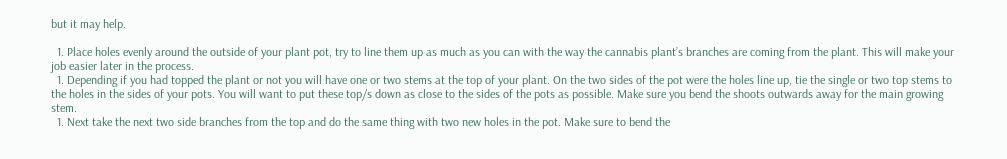but it may help.

  1. Place holes evenly around the outside of your plant pot, try to line them up as much as you can with the way the cannabis plant’s branches are coming from the plant. This will make your job easier later in the process.
  1. Depending if you had topped the plant or not you will have one or two stems at the top of your plant. On the two sides of the pot were the holes line up, tie the single or two top stems to the holes in the sides of your pots. You will want to put these top/s down as close to the sides of the pots as possible. Make sure you bend the shoots outwards away for the main growing stem.
  1. Next take the next two side branches from the top and do the same thing with two new holes in the pot. Make sure to bend the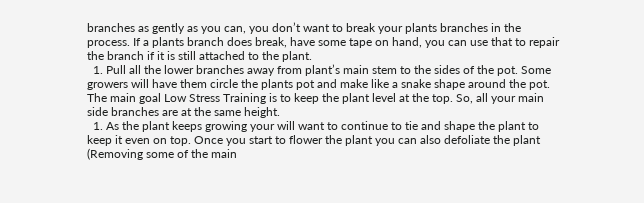branches as gently as you can, you don’t want to break your plants branches in the process. If a plants branch does break, have some tape on hand, you can use that to repair the branch if it is still attached to the plant.
  1. Pull all the lower branches away from plant’s main stem to the sides of the pot. Some growers will have them circle the plants pot and make like a snake shape around the pot. The main goal Low Stress Training is to keep the plant level at the top. So, all your main side branches are at the same height.
  1. As the plant keeps growing your will want to continue to tie and shape the plant to keep it even on top. Once you start to flower the plant you can also defoliate the plant (Removing some of the main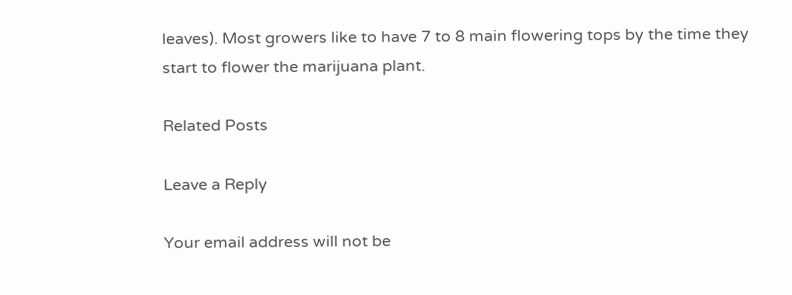leaves). Most growers like to have 7 to 8 main flowering tops by the time they start to flower the marijuana plant.

Related Posts

Leave a Reply

Your email address will not be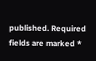published. Required fields are marked *